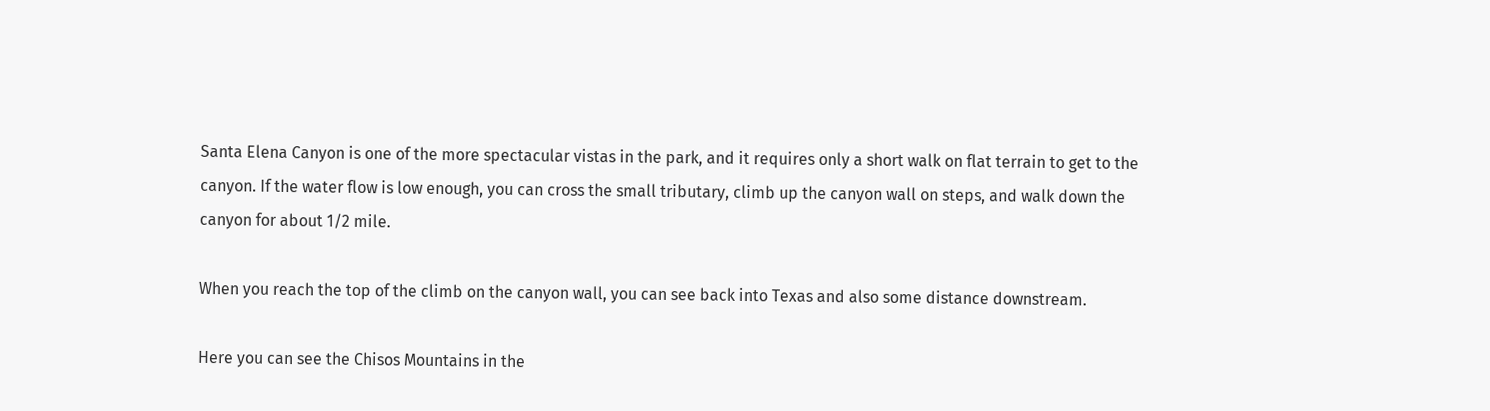Santa Elena Canyon is one of the more spectacular vistas in the park, and it requires only a short walk on flat terrain to get to the canyon. If the water flow is low enough, you can cross the small tributary, climb up the canyon wall on steps, and walk down the canyon for about 1/2 mile.

When you reach the top of the climb on the canyon wall, you can see back into Texas and also some distance downstream.

Here you can see the Chisos Mountains in the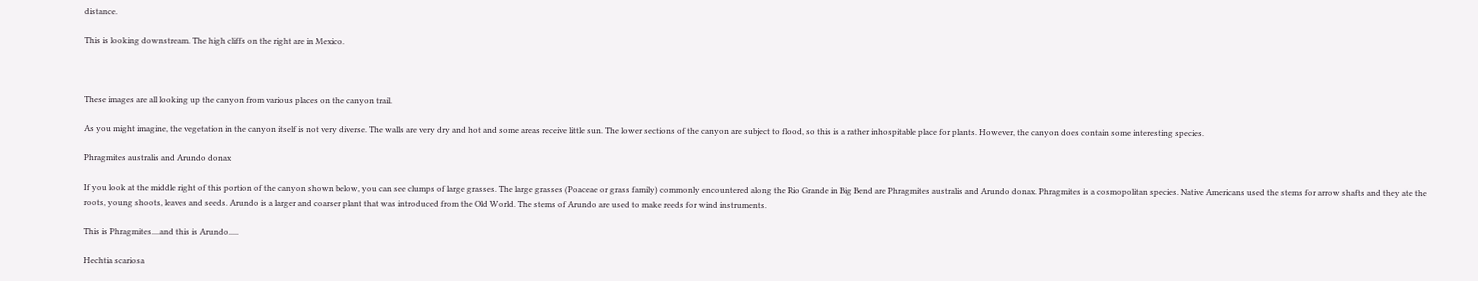distance.

This is looking downstream. The high cliffs on the right are in Mexico.



These images are all looking up the canyon from various places on the canyon trail.

As you might imagine, the vegetation in the canyon itself is not very diverse. The walls are very dry and hot and some areas receive little sun. The lower sections of the canyon are subject to flood, so this is a rather inhospitable place for plants. However, the canyon does contain some interesting species.

Phragmites australis and Arundo donax

If you look at the middle right of this portion of the canyon shown below, you can see clumps of large grasses. The large grasses (Poaceae or grass family) commonly encountered along the Rio Grande in Big Bend are Phragmites australis and Arundo donax. Phragmites is a cosmopolitan species. Native Americans used the stems for arrow shafts and they ate the roots, young shoots, leaves and seeds. Arundo is a larger and coarser plant that was introduced from the Old World. The stems of Arundo are used to make reeds for wind instruments.

This is Phragmites....and this is Arundo.....

Hechtia scariosa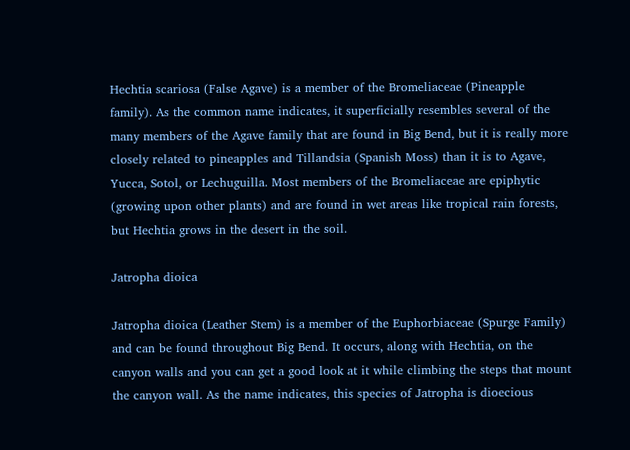Hechtia scariosa (False Agave) is a member of the Bromeliaceae (Pineapple family). As the common name indicates, it superficially resembles several of the many members of the Agave family that are found in Big Bend, but it is really more closely related to pineapples and Tillandsia (Spanish Moss) than it is to Agave, Yucca, Sotol, or Lechuguilla. Most members of the Bromeliaceae are epiphytic (growing upon other plants) and are found in wet areas like tropical rain forests, but Hechtia grows in the desert in the soil.

Jatropha dioica

Jatropha dioica (Leather Stem) is a member of the Euphorbiaceae (Spurge Family) and can be found throughout Big Bend. It occurs, along with Hechtia, on the canyon walls and you can get a good look at it while climbing the steps that mount the canyon wall. As the name indicates, this species of Jatropha is dioecious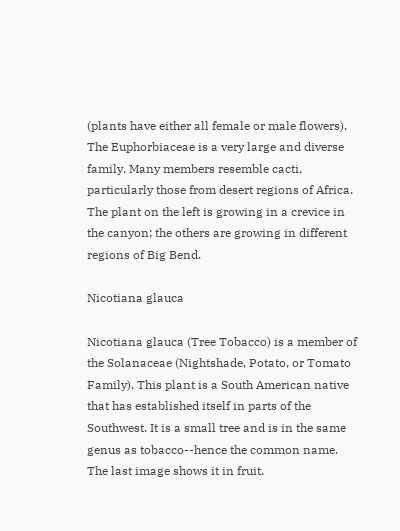(plants have either all female or male flowers). The Euphorbiaceae is a very large and diverse family. Many members resemble cacti, particularly those from desert regions of Africa. The plant on the left is growing in a crevice in the canyon; the others are growing in different regions of Big Bend.

Nicotiana glauca

Nicotiana glauca (Tree Tobacco) is a member of the Solanaceae (Nightshade, Potato, or Tomato Family). This plant is a South American native that has established itself in parts of the Southwest. It is a small tree and is in the same genus as tobacco--hence the common name. The last image shows it in fruit.